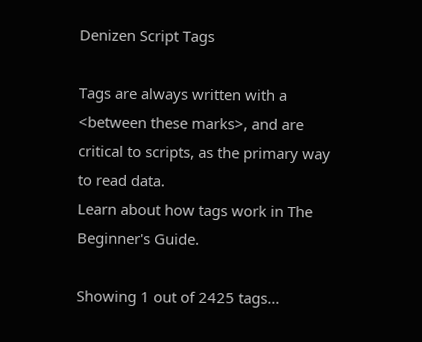Denizen Script Tags

Tags are always written with a <between these marks>, and are critical to scripts, as the primary way to read data.
Learn about how tags work in The Beginner's Guide.

Showing 1 out of 2425 tags...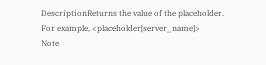DescriptionReturns the value of the placeholder.
For example, <placeholder[server_name]>
Note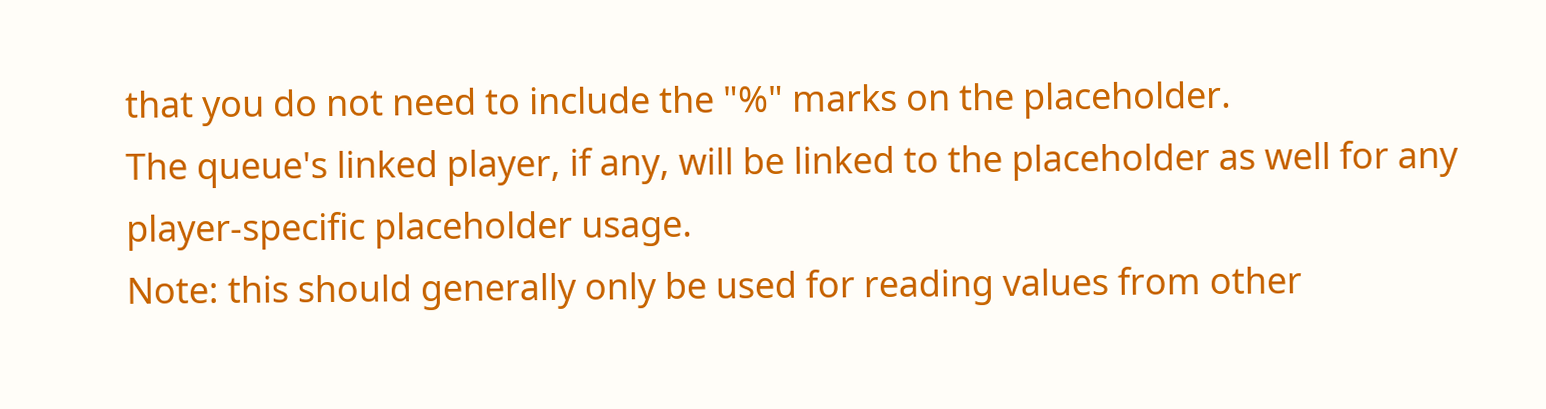that you do not need to include the "%" marks on the placeholder.
The queue's linked player, if any, will be linked to the placeholder as well for any player-specific placeholder usage.
Note: this should generally only be used for reading values from other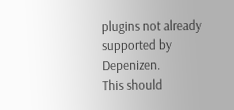plugins not already supported by Depenizen.
This should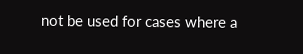not be used for cases where a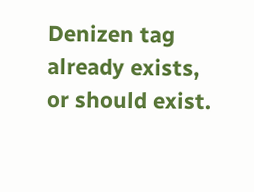Denizen tag already exists, or should exist.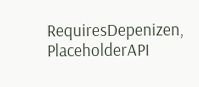RequiresDepenizen, PlaceholderAPI